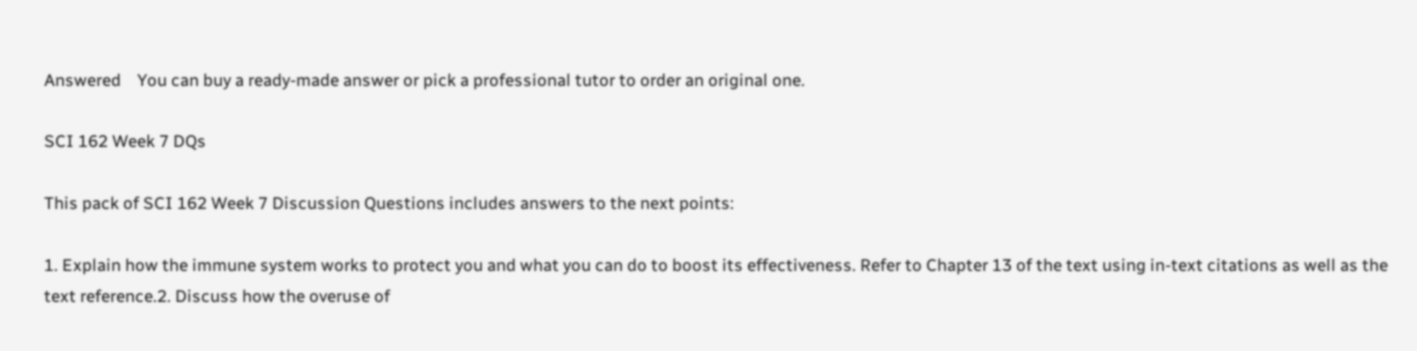Answered    You can buy a ready-made answer or pick a professional tutor to order an original one.

SCI 162 Week 7 DQs

This pack of SCI 162 Week 7 Discussion Questions includes answers to the next points:

1. Explain how the immune system works to protect you and what you can do to boost its effectiveness. Refer to Chapter 13 of the text using in-text citations as well as the text reference.2. Discuss how the overuse of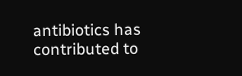antibiotics has contributed to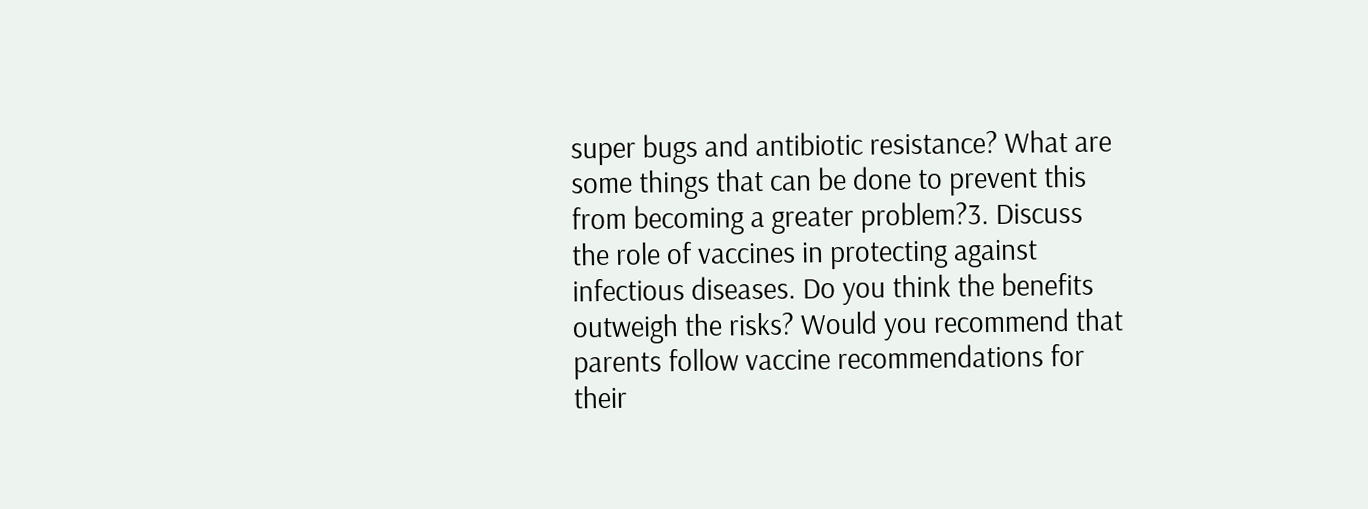super bugs and antibiotic resistance? What are some things that can be done to prevent this from becoming a greater problem?3. Discuss the role of vaccines in protecting against infectious diseases. Do you think the benefits outweigh the risks? Would you recommend that parents follow vaccine recommendations for their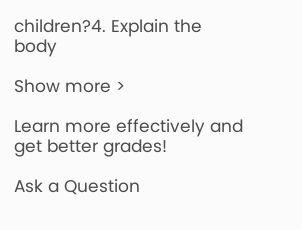children?4. Explain the body

Show more >

Learn more effectively and get better grades!

Ask a Question